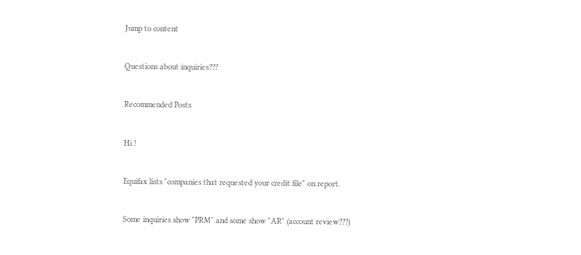Jump to content

Questions about inquiries???

Recommended Posts

Hi !

Equifax lists "companies that requested your credit file" on report.

Some inquiries show "PRM" and some show "AR" (account review???)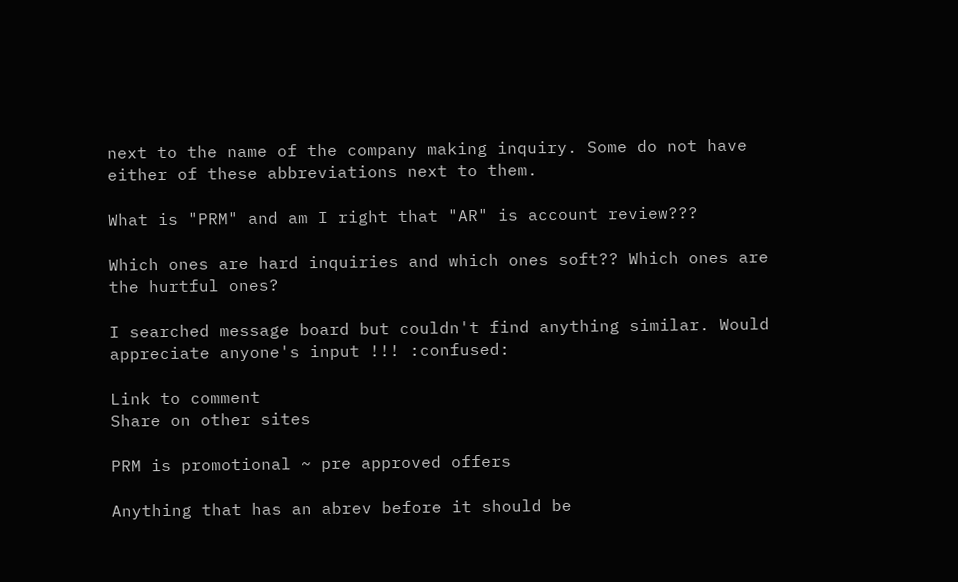next to the name of the company making inquiry. Some do not have either of these abbreviations next to them.

What is "PRM" and am I right that "AR" is account review???

Which ones are hard inquiries and which ones soft?? Which ones are the hurtful ones?

I searched message board but couldn't find anything similar. Would appreciate anyone's input !!! :confused:

Link to comment
Share on other sites

PRM is promotional ~ pre approved offers

Anything that has an abrev before it should be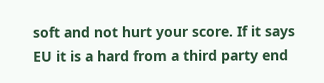soft and not hurt your score. If it says EU it is a hard from a third party end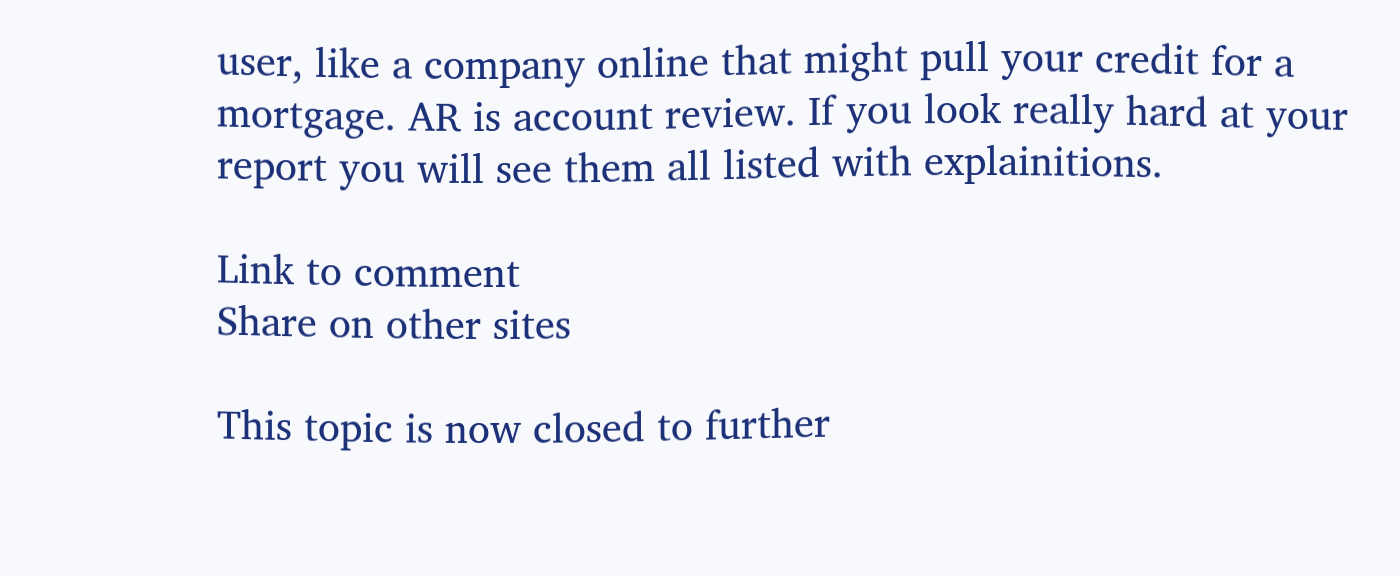user, like a company online that might pull your credit for a mortgage. AR is account review. If you look really hard at your report you will see them all listed with explainitions.

Link to comment
Share on other sites

This topic is now closed to further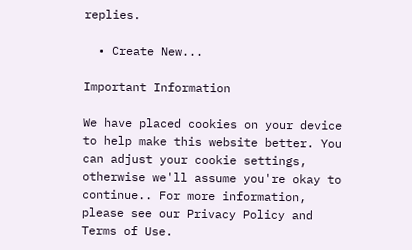replies.

  • Create New...

Important Information

We have placed cookies on your device to help make this website better. You can adjust your cookie settings, otherwise we'll assume you're okay to continue.. For more information, please see our Privacy Policy and Terms of Use.